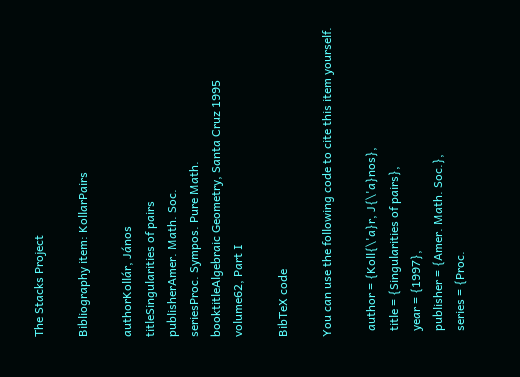The Stacks Project

Bibliography item: KollarPairs

authorKollár, János
titleSingularities of pairs
publisherAmer. Math. Soc.
seriesProc. Sympos. Pure Math.
booktitleAlgebraic Geometry, Santa Cruz 1995
volume62, Part I

BibTeX code

You can use the following code to cite this item yourself.

  author = {Koll{\'a}r, J{\'a}nos},
  title = {Singularities of pairs},
  year = {1997},
  publisher = {Amer. Math. Soc.},
  series = {Proc.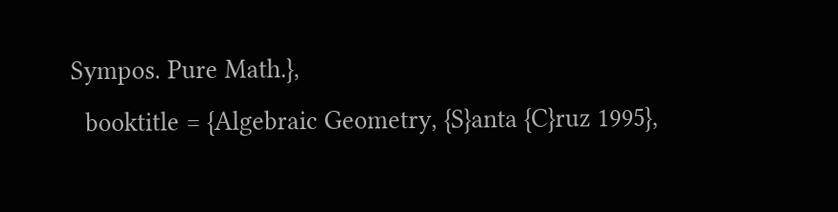Sympos. Pure Math.},
  booktitle = {Algebraic Geometry, {S}anta {C}ruz 1995},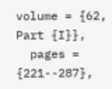volume = {62, Part {I}},
  pages = {221--287},